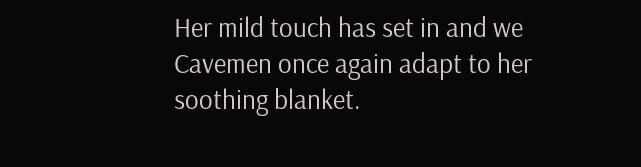Her mild touch has set in and we Cavemen once again adapt to her soothing blanket.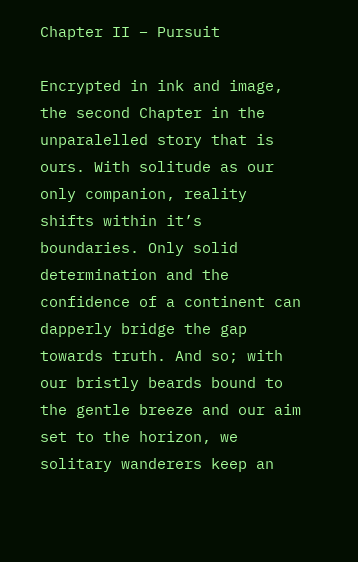Chapter II – Pursuit

Encrypted in ink and image, the second Chapter in the unparalelled story that is ours. With solitude as our only companion, reality shifts within it’s boundaries. Only solid determination and the confidence of a continent can dapperly bridge the gap towards truth. And so; with our bristly beards bound to the gentle breeze and our aim set to the horizon, we solitary wanderers keep an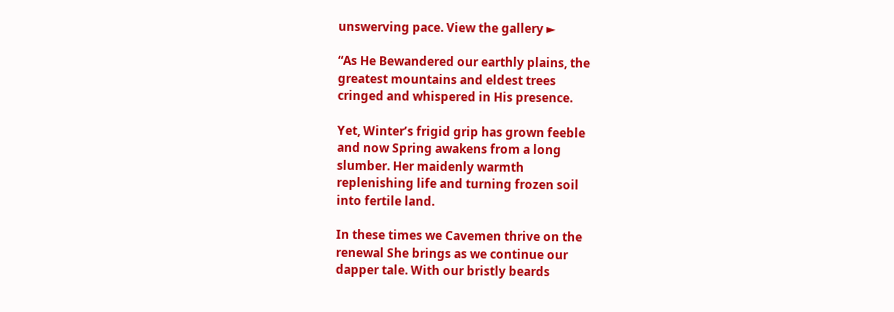unswerving pace. View the gallery ►

“As He Bewandered our earthly plains, the
greatest mountains and eldest trees
cringed and whispered in His presence.

Yet, Winter’s frigid grip has grown feeble
and now Spring awakens from a long
slumber. Her maidenly warmth
replenishing life and turning frozen soil
into fertile land.

In these times we Cavemen thrive on the
renewal She brings as we continue our
dapper tale. With our bristly beards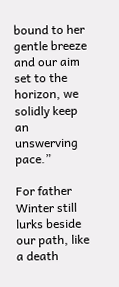bound to her gentle breeze and our aim
set to the horizon, we solidly keep an
unswerving pace.”

For father Winter still lurks beside our path, like a death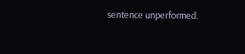sentence unperformed.